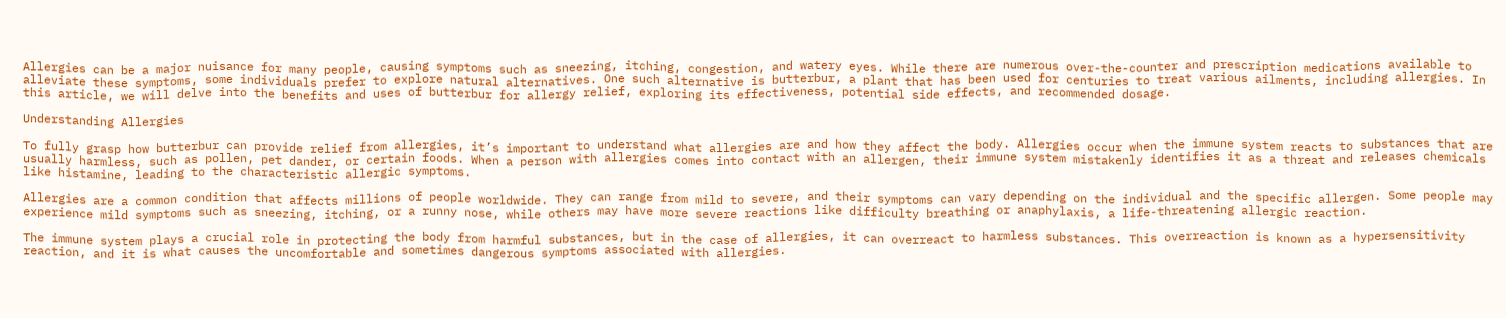Allergies can be a major nuisance for many people, causing symptoms such as sneezing, itching, congestion, and watery eyes. While there are numerous over-the-counter and prescription medications available to alleviate these symptoms, some individuals prefer to explore natural alternatives. One such alternative is butterbur, a plant that has been used for centuries to treat various ailments, including allergies. In this article, we will delve into the benefits and uses of butterbur for allergy relief, exploring its effectiveness, potential side effects, and recommended dosage.

Understanding Allergies

To fully grasp how butterbur can provide relief from allergies, it’s important to understand what allergies are and how they affect the body. Allergies occur when the immune system reacts to substances that are usually harmless, such as pollen, pet dander, or certain foods. When a person with allergies comes into contact with an allergen, their immune system mistakenly identifies it as a threat and releases chemicals like histamine, leading to the characteristic allergic symptoms.

Allergies are a common condition that affects millions of people worldwide. They can range from mild to severe, and their symptoms can vary depending on the individual and the specific allergen. Some people may experience mild symptoms such as sneezing, itching, or a runny nose, while others may have more severe reactions like difficulty breathing or anaphylaxis, a life-threatening allergic reaction.

The immune system plays a crucial role in protecting the body from harmful substances, but in the case of allergies, it can overreact to harmless substances. This overreaction is known as a hypersensitivity reaction, and it is what causes the uncomfortable and sometimes dangerous symptoms associated with allergies.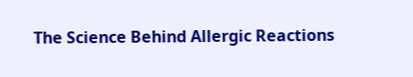The Science Behind Allergic Reactions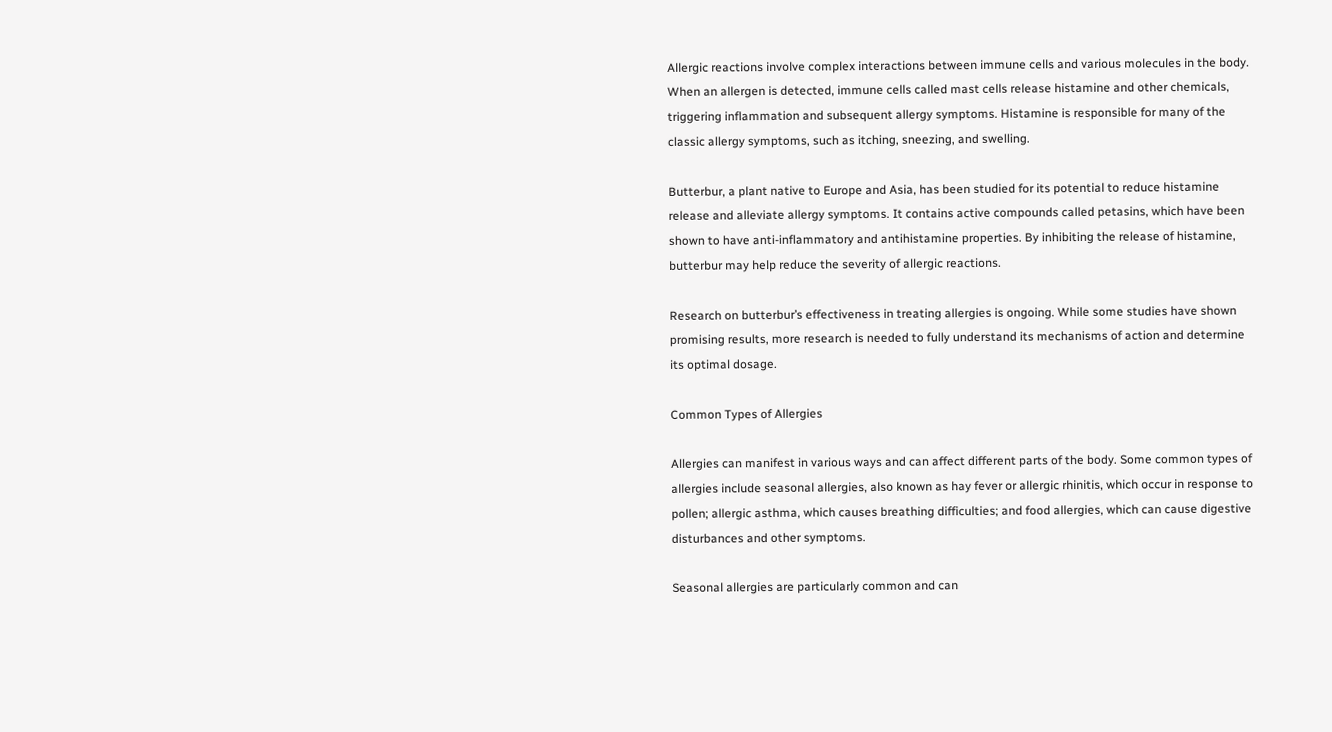Allergic reactions involve complex interactions between immune cells and various molecules in the body. When an allergen is detected, immune cells called mast cells release histamine and other chemicals, triggering inflammation and subsequent allergy symptoms. Histamine is responsible for many of the classic allergy symptoms, such as itching, sneezing, and swelling.

Butterbur, a plant native to Europe and Asia, has been studied for its potential to reduce histamine release and alleviate allergy symptoms. It contains active compounds called petasins, which have been shown to have anti-inflammatory and antihistamine properties. By inhibiting the release of histamine, butterbur may help reduce the severity of allergic reactions.

Research on butterbur’s effectiveness in treating allergies is ongoing. While some studies have shown promising results, more research is needed to fully understand its mechanisms of action and determine its optimal dosage.

Common Types of Allergies

Allergies can manifest in various ways and can affect different parts of the body. Some common types of allergies include seasonal allergies, also known as hay fever or allergic rhinitis, which occur in response to pollen; allergic asthma, which causes breathing difficulties; and food allergies, which can cause digestive disturbances and other symptoms.

Seasonal allergies are particularly common and can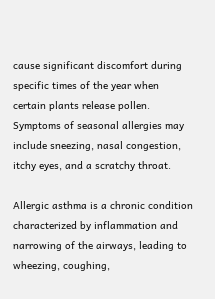cause significant discomfort during specific times of the year when certain plants release pollen. Symptoms of seasonal allergies may include sneezing, nasal congestion, itchy eyes, and a scratchy throat.

Allergic asthma is a chronic condition characterized by inflammation and narrowing of the airways, leading to wheezing, coughing,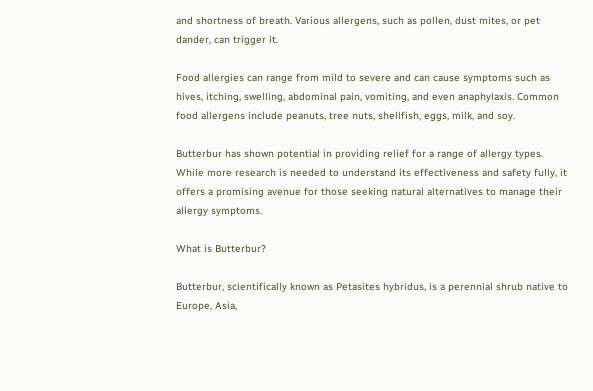and shortness of breath. Various allergens, such as pollen, dust mites, or pet dander, can trigger it.

Food allergies can range from mild to severe and can cause symptoms such as hives, itching, swelling, abdominal pain, vomiting, and even anaphylaxis. Common food allergens include peanuts, tree nuts, shellfish, eggs, milk, and soy.

Butterbur has shown potential in providing relief for a range of allergy types. While more research is needed to understand its effectiveness and safety fully, it offers a promising avenue for those seeking natural alternatives to manage their allergy symptoms.

What is Butterbur?

Butterbur, scientifically known as Petasites hybridus, is a perennial shrub native to Europe, Asia,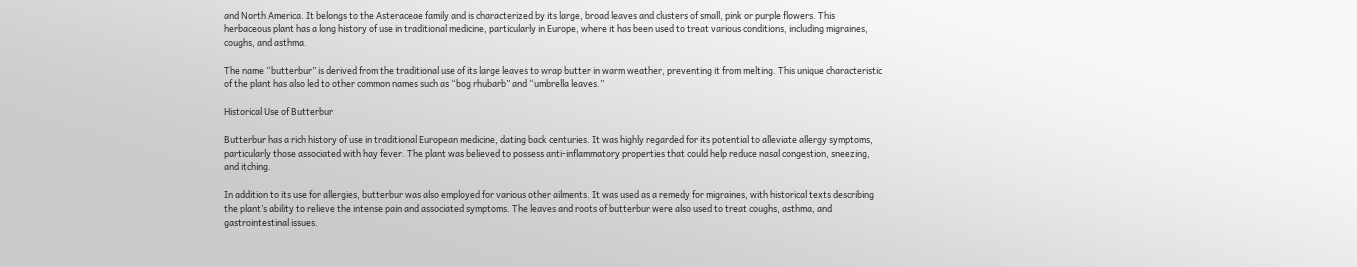and North America. It belongs to the Asteraceae family and is characterized by its large, broad leaves and clusters of small, pink or purple flowers. This herbaceous plant has a long history of use in traditional medicine, particularly in Europe, where it has been used to treat various conditions, including migraines, coughs, and asthma.

The name “butterbur” is derived from the traditional use of its large leaves to wrap butter in warm weather, preventing it from melting. This unique characteristic of the plant has also led to other common names such as “bog rhubarb” and “umbrella leaves.”

Historical Use of Butterbur

Butterbur has a rich history of use in traditional European medicine, dating back centuries. It was highly regarded for its potential to alleviate allergy symptoms, particularly those associated with hay fever. The plant was believed to possess anti-inflammatory properties that could help reduce nasal congestion, sneezing, and itching.

In addition to its use for allergies, butterbur was also employed for various other ailments. It was used as a remedy for migraines, with historical texts describing the plant’s ability to relieve the intense pain and associated symptoms. The leaves and roots of butterbur were also used to treat coughs, asthma, and gastrointestinal issues.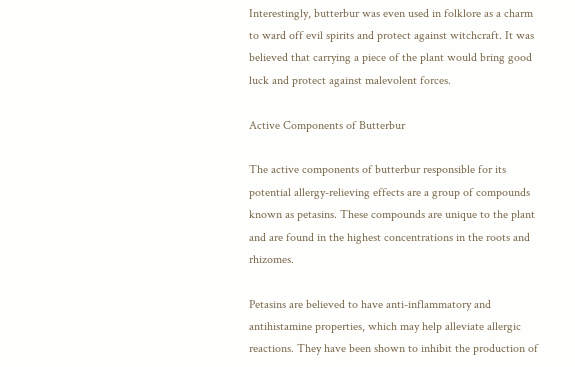Interestingly, butterbur was even used in folklore as a charm to ward off evil spirits and protect against witchcraft. It was believed that carrying a piece of the plant would bring good luck and protect against malevolent forces.

Active Components of Butterbur

The active components of butterbur responsible for its potential allergy-relieving effects are a group of compounds known as petasins. These compounds are unique to the plant and are found in the highest concentrations in the roots and rhizomes.

Petasins are believed to have anti-inflammatory and antihistamine properties, which may help alleviate allergic reactions. They have been shown to inhibit the production of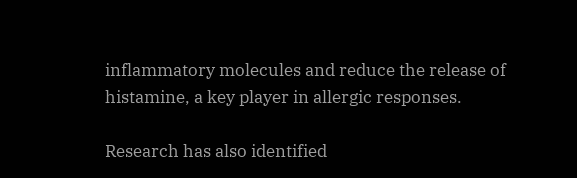inflammatory molecules and reduce the release of histamine, a key player in allergic responses.

Research has also identified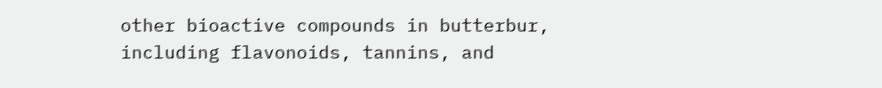other bioactive compounds in butterbur, including flavonoids, tannins, and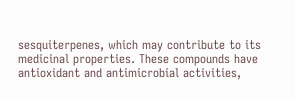sesquiterpenes, which may contribute to its medicinal properties. These compounds have antioxidant and antimicrobial activities,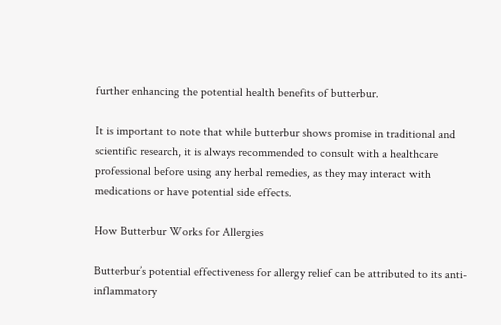further enhancing the potential health benefits of butterbur.

It is important to note that while butterbur shows promise in traditional and scientific research, it is always recommended to consult with a healthcare professional before using any herbal remedies, as they may interact with medications or have potential side effects.

How Butterbur Works for Allergies

Butterbur’s potential effectiveness for allergy relief can be attributed to its anti-inflammatory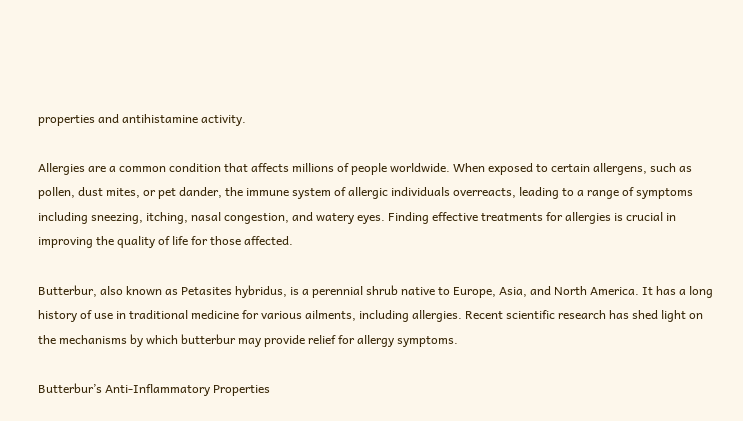properties and antihistamine activity.

Allergies are a common condition that affects millions of people worldwide. When exposed to certain allergens, such as pollen, dust mites, or pet dander, the immune system of allergic individuals overreacts, leading to a range of symptoms including sneezing, itching, nasal congestion, and watery eyes. Finding effective treatments for allergies is crucial in improving the quality of life for those affected.

Butterbur, also known as Petasites hybridus, is a perennial shrub native to Europe, Asia, and North America. It has a long history of use in traditional medicine for various ailments, including allergies. Recent scientific research has shed light on the mechanisms by which butterbur may provide relief for allergy symptoms.

Butterbur’s Anti-Inflammatory Properties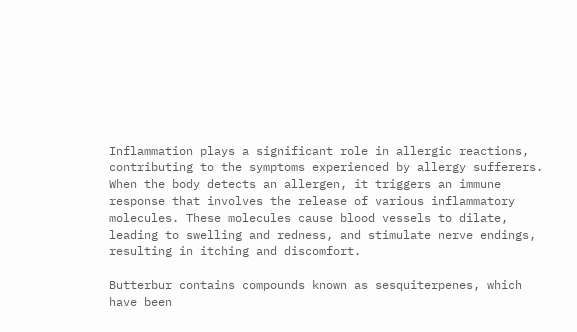Inflammation plays a significant role in allergic reactions, contributing to the symptoms experienced by allergy sufferers. When the body detects an allergen, it triggers an immune response that involves the release of various inflammatory molecules. These molecules cause blood vessels to dilate, leading to swelling and redness, and stimulate nerve endings, resulting in itching and discomfort.

Butterbur contains compounds known as sesquiterpenes, which have been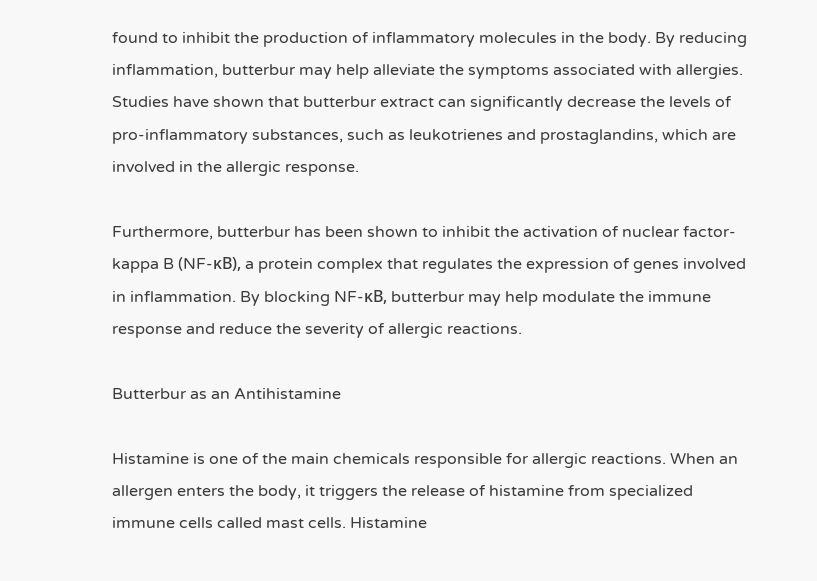found to inhibit the production of inflammatory molecules in the body. By reducing inflammation, butterbur may help alleviate the symptoms associated with allergies. Studies have shown that butterbur extract can significantly decrease the levels of pro-inflammatory substances, such as leukotrienes and prostaglandins, which are involved in the allergic response.

Furthermore, butterbur has been shown to inhibit the activation of nuclear factor-kappa B (NF-κB), a protein complex that regulates the expression of genes involved in inflammation. By blocking NF-κB, butterbur may help modulate the immune response and reduce the severity of allergic reactions.

Butterbur as an Antihistamine

Histamine is one of the main chemicals responsible for allergic reactions. When an allergen enters the body, it triggers the release of histamine from specialized immune cells called mast cells. Histamine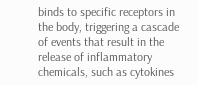binds to specific receptors in the body, triggering a cascade of events that result in the release of inflammatory chemicals, such as cytokines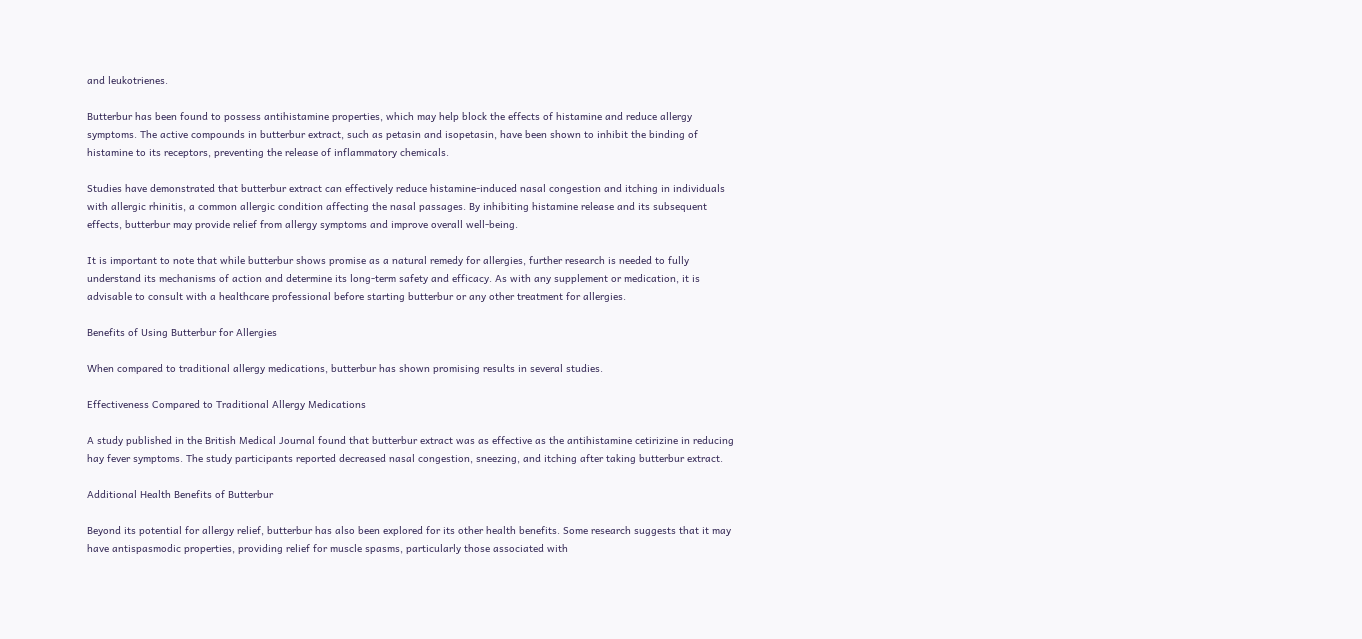and leukotrienes.

Butterbur has been found to possess antihistamine properties, which may help block the effects of histamine and reduce allergy symptoms. The active compounds in butterbur extract, such as petasin and isopetasin, have been shown to inhibit the binding of histamine to its receptors, preventing the release of inflammatory chemicals.

Studies have demonstrated that butterbur extract can effectively reduce histamine-induced nasal congestion and itching in individuals with allergic rhinitis, a common allergic condition affecting the nasal passages. By inhibiting histamine release and its subsequent effects, butterbur may provide relief from allergy symptoms and improve overall well-being.

It is important to note that while butterbur shows promise as a natural remedy for allergies, further research is needed to fully understand its mechanisms of action and determine its long-term safety and efficacy. As with any supplement or medication, it is advisable to consult with a healthcare professional before starting butterbur or any other treatment for allergies.

Benefits of Using Butterbur for Allergies

When compared to traditional allergy medications, butterbur has shown promising results in several studies.

Effectiveness Compared to Traditional Allergy Medications

A study published in the British Medical Journal found that butterbur extract was as effective as the antihistamine cetirizine in reducing hay fever symptoms. The study participants reported decreased nasal congestion, sneezing, and itching after taking butterbur extract.

Additional Health Benefits of Butterbur

Beyond its potential for allergy relief, butterbur has also been explored for its other health benefits. Some research suggests that it may have antispasmodic properties, providing relief for muscle spasms, particularly those associated with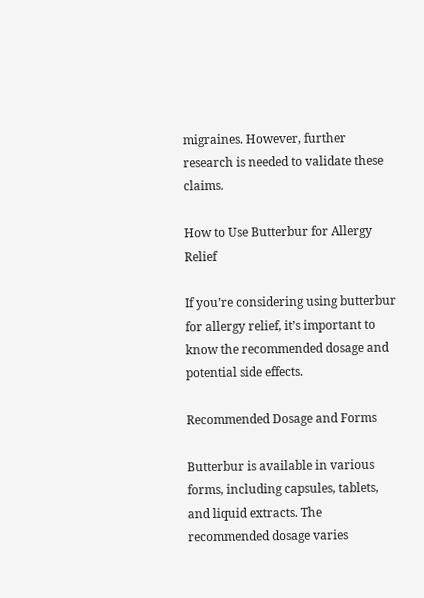migraines. However, further research is needed to validate these claims.

How to Use Butterbur for Allergy Relief

If you’re considering using butterbur for allergy relief, it’s important to know the recommended dosage and potential side effects.

Recommended Dosage and Forms

Butterbur is available in various forms, including capsules, tablets, and liquid extracts. The recommended dosage varies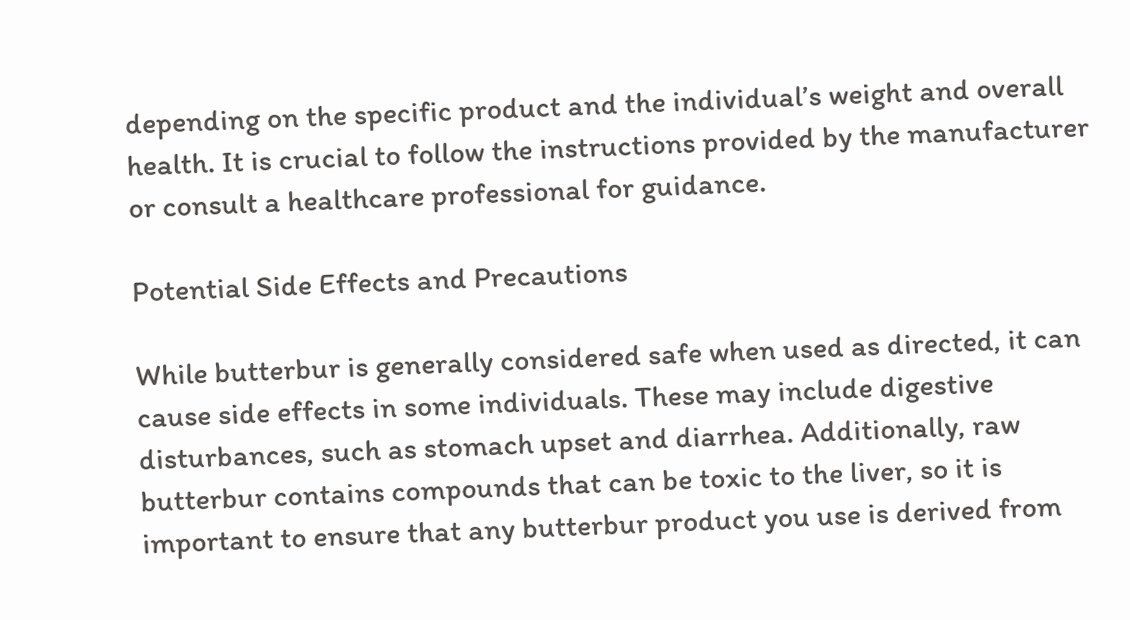depending on the specific product and the individual’s weight and overall health. It is crucial to follow the instructions provided by the manufacturer or consult a healthcare professional for guidance.

Potential Side Effects and Precautions

While butterbur is generally considered safe when used as directed, it can cause side effects in some individuals. These may include digestive disturbances, such as stomach upset and diarrhea. Additionally, raw butterbur contains compounds that can be toxic to the liver, so it is important to ensure that any butterbur product you use is derived from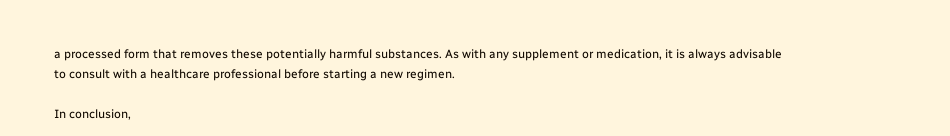a processed form that removes these potentially harmful substances. As with any supplement or medication, it is always advisable to consult with a healthcare professional before starting a new regimen.

In conclusion,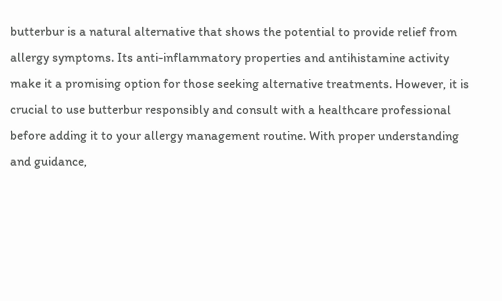butterbur is a natural alternative that shows the potential to provide relief from allergy symptoms. Its anti-inflammatory properties and antihistamine activity make it a promising option for those seeking alternative treatments. However, it is crucial to use butterbur responsibly and consult with a healthcare professional before adding it to your allergy management routine. With proper understanding and guidance,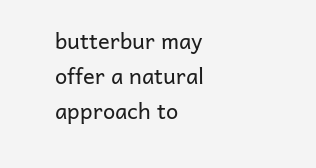butterbur may offer a natural approach to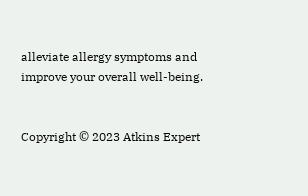alleviate allergy symptoms and improve your overall well-being.


Copyright © 2023 Atkins Expert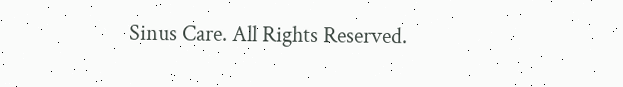Sinus Care. All Rights Reserved.